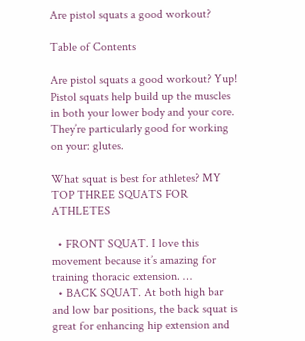Are pistol squats a good workout?

Table of Contents

Are pistol squats a good workout? Yup! Pistol squats help build up the muscles in both your lower body and your core. They’re particularly good for working on your: glutes.

What squat is best for athletes? MY TOP THREE SQUATS FOR ATHLETES

  • FRONT SQUAT. I love this movement because it’s amazing for training thoracic extension. …
  • BACK SQUAT. At both high bar and low bar positions, the back squat is great for enhancing hip extension and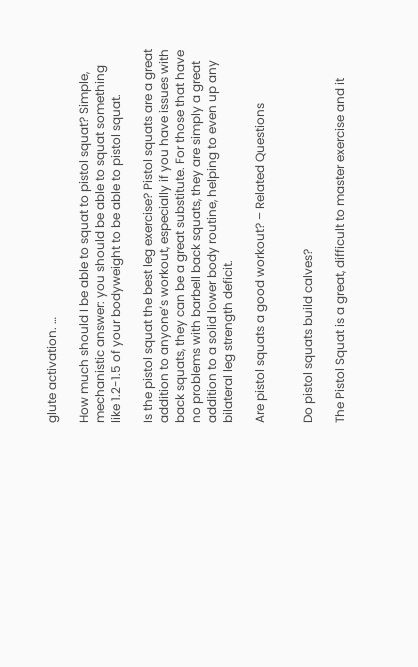glute activation. …

How much should I be able to squat to pistol squat? Simple, mechanistic answer: you should be able to squat something like 1.2-1.5 of your bodyweight to be able to pistol squat.

Is the pistol squat the best leg exercise? Pistol squats are a great addition to anyone’s workout, especially if you have issues with back squats, they can be a great substitute. For those that have no problems with barbell back squats, they are simply a great addition to a solid lower body routine, helping to even up any bilateral leg strength deficit.

Are pistol squats a good workout? – Related Questions


Do pistol squats build calves?

The Pistol Squat is a great, difficult to master exercise and it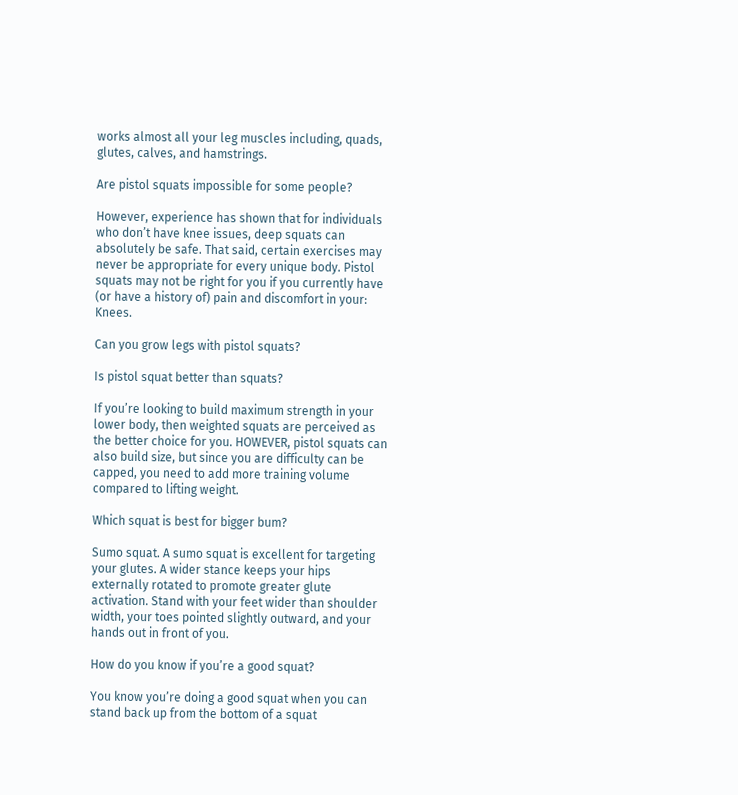works almost all your leg muscles including, quads, glutes, calves, and hamstrings.

Are pistol squats impossible for some people?

However, experience has shown that for individuals who don’t have knee issues, deep squats can absolutely be safe. That said, certain exercises may never be appropriate for every unique body. Pistol squats may not be right for you if you currently have (or have a history of) pain and discomfort in your: Knees.

Can you grow legs with pistol squats?

Is pistol squat better than squats?

If you’re looking to build maximum strength in your lower body, then weighted squats are perceived as the better choice for you. HOWEVER, pistol squats can also build size, but since you are difficulty can be capped, you need to add more training volume compared to lifting weight.

Which squat is best for bigger bum?

Sumo squat. A sumo squat is excellent for targeting your glutes. A wider stance keeps your hips externally rotated to promote greater glute activation. Stand with your feet wider than shoulder width, your toes pointed slightly outward, and your hands out in front of you.

How do you know if you’re a good squat?

You know you’re doing a good squat when you can stand back up from the bottom of a squat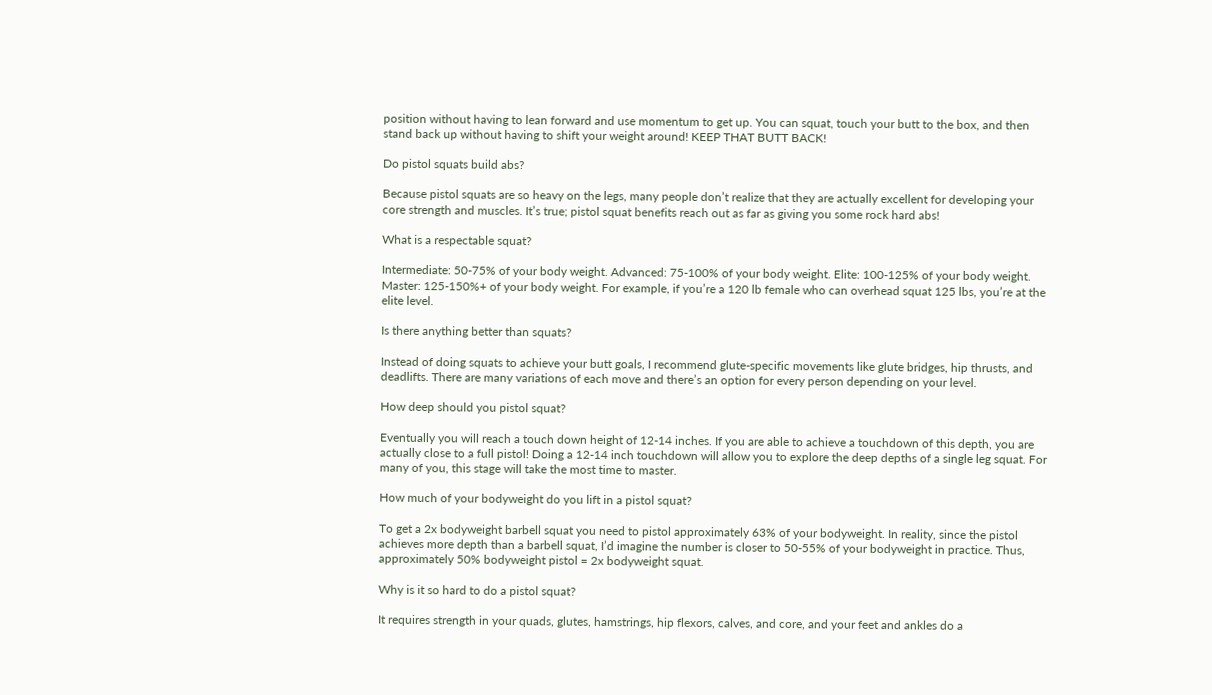position without having to lean forward and use momentum to get up. You can squat, touch your butt to the box, and then stand back up without having to shift your weight around! KEEP THAT BUTT BACK!

Do pistol squats build abs?

Because pistol squats are so heavy on the legs, many people don’t realize that they are actually excellent for developing your core strength and muscles. It’s true; pistol squat benefits reach out as far as giving you some rock hard abs!

What is a respectable squat?

Intermediate: 50-75% of your body weight. Advanced: 75-100% of your body weight. Elite: 100-125% of your body weight. Master: 125-150%+ of your body weight. For example, if you’re a 120 lb female who can overhead squat 125 lbs, you’re at the elite level.

Is there anything better than squats?

Instead of doing squats to achieve your butt goals, I recommend glute-specific movements like glute bridges, hip thrusts, and deadlifts. There are many variations of each move and there’s an option for every person depending on your level.

How deep should you pistol squat?

Eventually you will reach a touch down height of 12-14 inches. If you are able to achieve a touchdown of this depth, you are actually close to a full pistol! Doing a 12-14 inch touchdown will allow you to explore the deep depths of a single leg squat. For many of you, this stage will take the most time to master.

How much of your bodyweight do you lift in a pistol squat?

To get a 2x bodyweight barbell squat you need to pistol approximately 63% of your bodyweight. In reality, since the pistol achieves more depth than a barbell squat, I’d imagine the number is closer to 50-55% of your bodyweight in practice. Thus, approximately 50% bodyweight pistol = 2x bodyweight squat.

Why is it so hard to do a pistol squat?

It requires strength in your quads, glutes, hamstrings, hip flexors, calves, and core, and your feet and ankles do a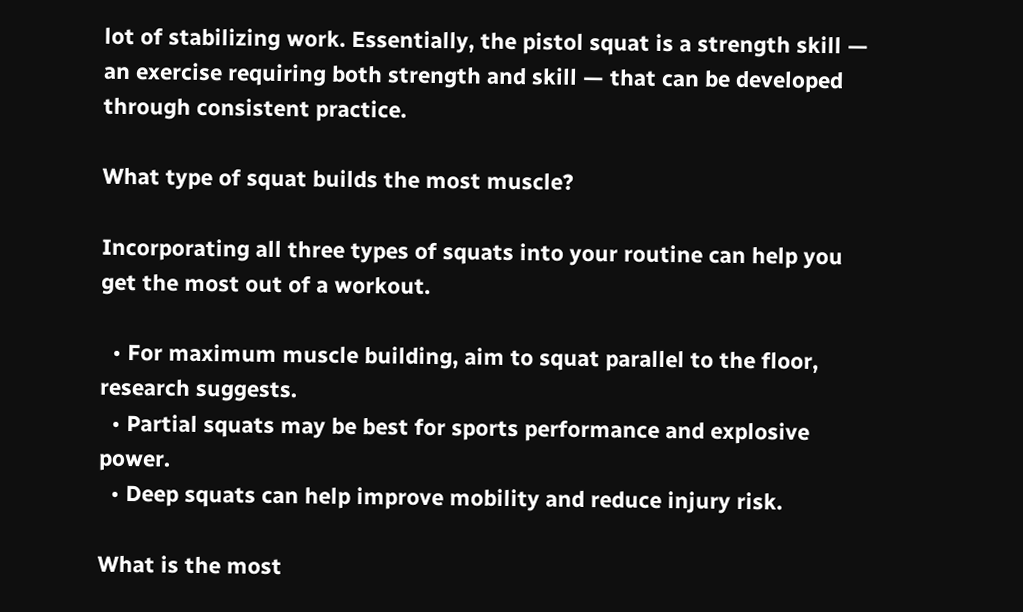lot of stabilizing work. Essentially, the pistol squat is a strength skill — an exercise requiring both strength and skill — that can be developed through consistent practice.

What type of squat builds the most muscle?

Incorporating all three types of squats into your routine can help you get the most out of a workout.

  • For maximum muscle building, aim to squat parallel to the floor, research suggests.
  • Partial squats may be best for sports performance and explosive power.
  • Deep squats can help improve mobility and reduce injury risk.

What is the most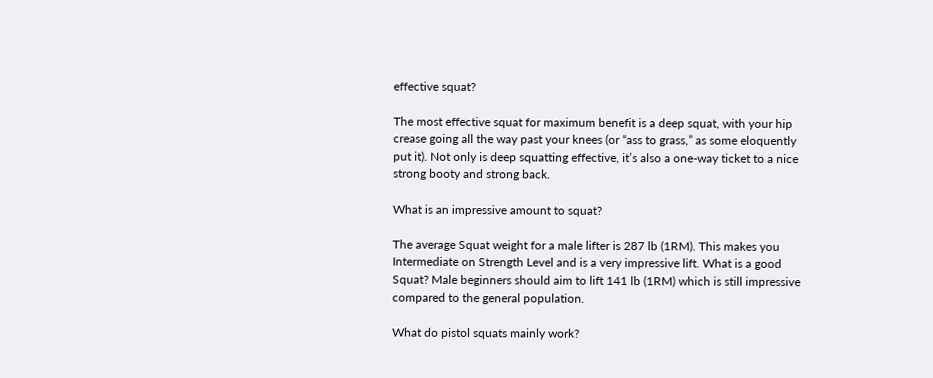effective squat?

The most effective squat for maximum benefit is a deep squat, with your hip crease going all the way past your knees (or “ass to grass,” as some eloquently put it). Not only is deep squatting effective, it’s also a one-way ticket to a nice strong booty and strong back.

What is an impressive amount to squat?

The average Squat weight for a male lifter is 287 lb (1RM). This makes you Intermediate on Strength Level and is a very impressive lift. What is a good Squat? Male beginners should aim to lift 141 lb (1RM) which is still impressive compared to the general population.

What do pistol squats mainly work?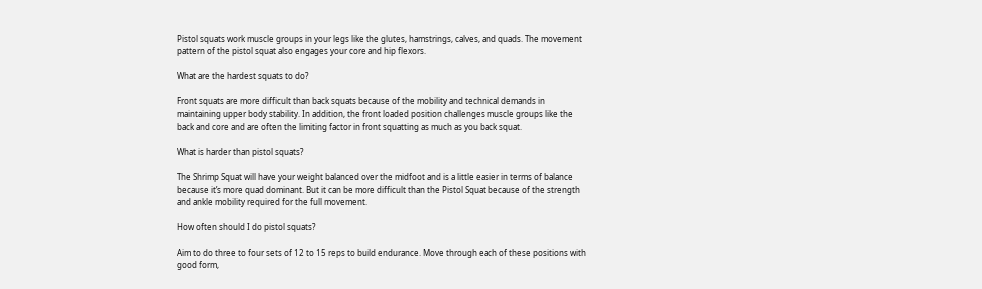Pistol squats work muscle groups in your legs like the glutes, hamstrings, calves, and quads. The movement pattern of the pistol squat also engages your core and hip flexors.

What are the hardest squats to do?

Front squats are more difficult than back squats because of the mobility and technical demands in maintaining upper body stability. In addition, the front loaded position challenges muscle groups like the back and core and are often the limiting factor in front squatting as much as you back squat.

What is harder than pistol squats?

The Shrimp Squat will have your weight balanced over the midfoot and is a little easier in terms of balance because it’s more quad dominant. But it can be more difficult than the Pistol Squat because of the strength and ankle mobility required for the full movement.

How often should I do pistol squats?

Aim to do three to four sets of 12 to 15 reps to build endurance. Move through each of these positions with good form,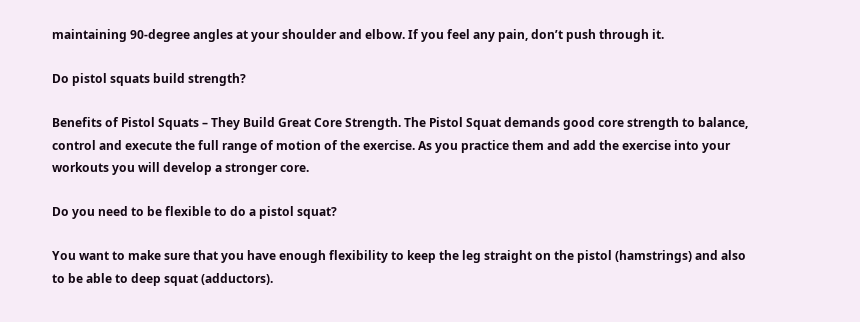maintaining 90-degree angles at your shoulder and elbow. If you feel any pain, don’t push through it.

Do pistol squats build strength?

Benefits of Pistol Squats – They Build Great Core Strength. The Pistol Squat demands good core strength to balance, control and execute the full range of motion of the exercise. As you practice them and add the exercise into your workouts you will develop a stronger core.

Do you need to be flexible to do a pistol squat?

You want to make sure that you have enough flexibility to keep the leg straight on the pistol (hamstrings) and also to be able to deep squat (adductors).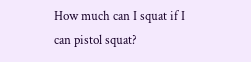How much can I squat if I can pistol squat?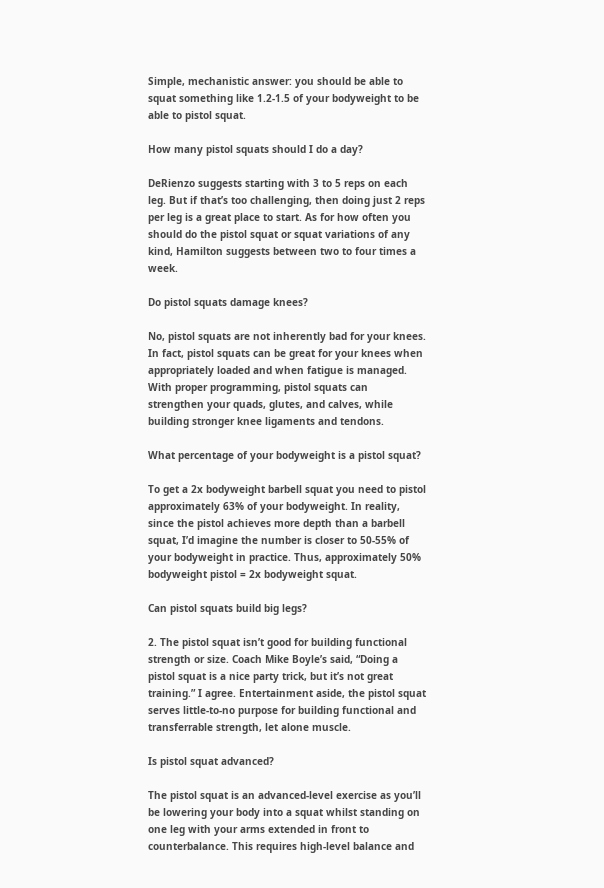Simple, mechanistic answer: you should be able to squat something like 1.2-1.5 of your bodyweight to be able to pistol squat.

How many pistol squats should I do a day?

DeRienzo suggests starting with 3 to 5 reps on each leg. But if that’s too challenging, then doing just 2 reps per leg is a great place to start. As for how often you should do the pistol squat or squat variations of any kind, Hamilton suggests between two to four times a week.

Do pistol squats damage knees?

No, pistol squats are not inherently bad for your knees. In fact, pistol squats can be great for your knees when appropriately loaded and when fatigue is managed. With proper programming, pistol squats can strengthen your quads, glutes, and calves, while building stronger knee ligaments and tendons.

What percentage of your bodyweight is a pistol squat?

To get a 2x bodyweight barbell squat you need to pistol approximately 63% of your bodyweight. In reality, since the pistol achieves more depth than a barbell squat, I’d imagine the number is closer to 50-55% of your bodyweight in practice. Thus, approximately 50% bodyweight pistol = 2x bodyweight squat.

Can pistol squats build big legs?

2. The pistol squat isn’t good for building functional strength or size. Coach Mike Boyle’s said, “Doing a pistol squat is a nice party trick, but it’s not great training.” I agree. Entertainment aside, the pistol squat serves little-to-no purpose for building functional and transferrable strength, let alone muscle.

Is pistol squat advanced?

The pistol squat is an advanced-level exercise as you’ll be lowering your body into a squat whilst standing on one leg with your arms extended in front to counterbalance. This requires high-level balance and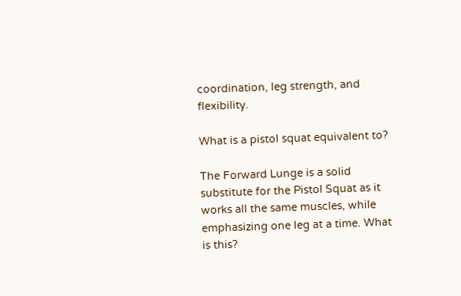coordination, leg strength, and flexibility.

What is a pistol squat equivalent to?

The Forward Lunge is a solid substitute for the Pistol Squat as it works all the same muscles, while emphasizing one leg at a time. What is this?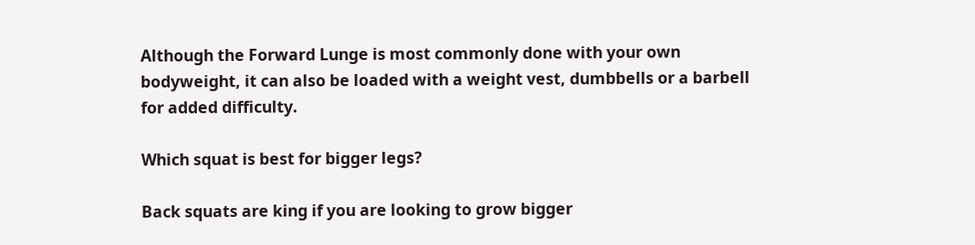Although the Forward Lunge is most commonly done with your own bodyweight, it can also be loaded with a weight vest, dumbbells or a barbell for added difficulty.

Which squat is best for bigger legs?

Back squats are king if you are looking to grow bigger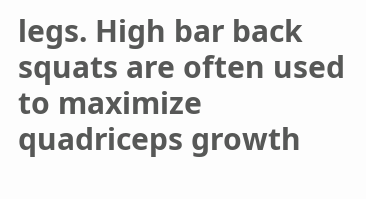legs. High bar back squats are often used to maximize quadriceps growth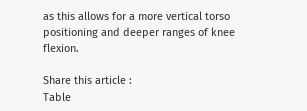as this allows for a more vertical torso positioning and deeper ranges of knee flexion.

Share this article :
Table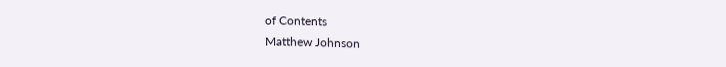of Contents
Matthew Johnson